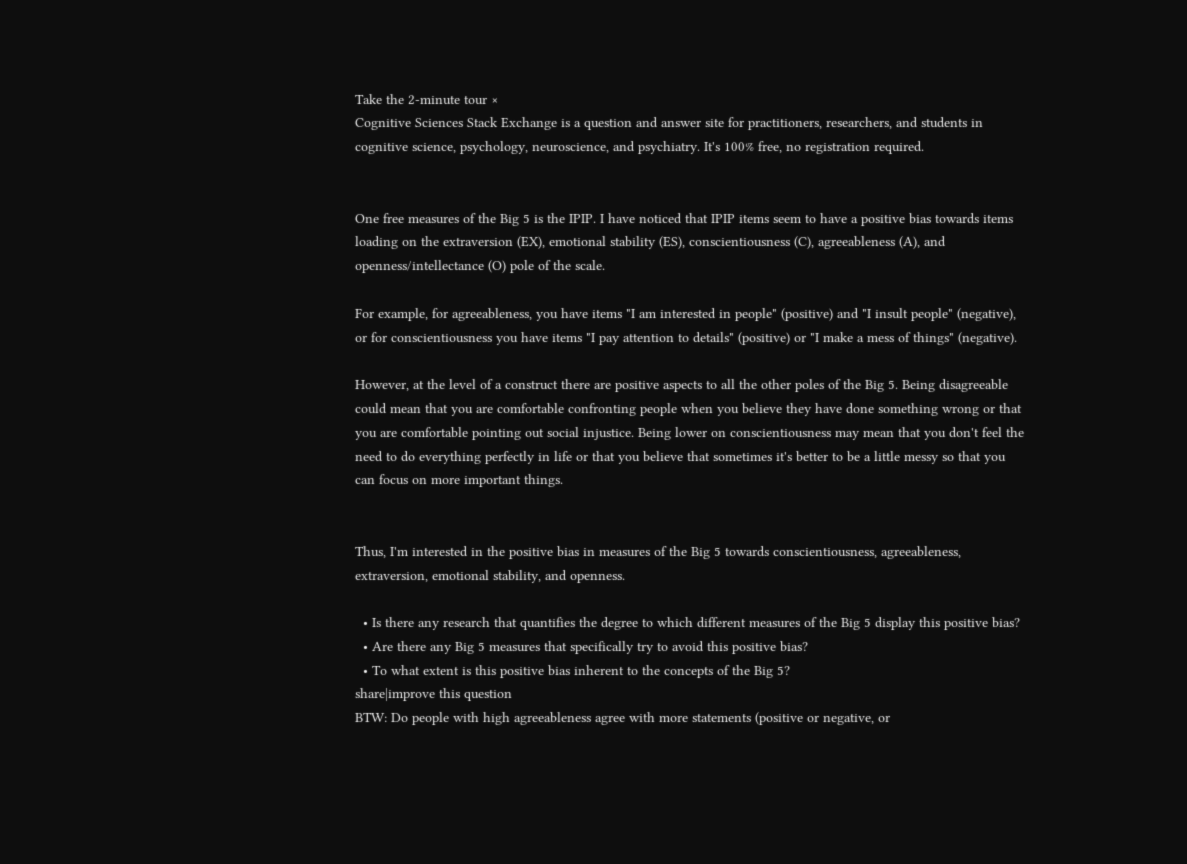Take the 2-minute tour ×
Cognitive Sciences Stack Exchange is a question and answer site for practitioners, researchers, and students in cognitive science, psychology, neuroscience, and psychiatry. It's 100% free, no registration required.


One free measures of the Big 5 is the IPIP. I have noticed that IPIP items seem to have a positive bias towards items loading on the extraversion (EX), emotional stability (ES), conscientiousness (C), agreeableness (A), and openness/intellectance (O) pole of the scale.

For example, for agreeableness, you have items "I am interested in people" (positive) and "I insult people" (negative), or for conscientiousness you have items "I pay attention to details" (positive) or "I make a mess of things" (negative).

However, at the level of a construct there are positive aspects to all the other poles of the Big 5. Being disagreeable could mean that you are comfortable confronting people when you believe they have done something wrong or that you are comfortable pointing out social injustice. Being lower on conscientiousness may mean that you don't feel the need to do everything perfectly in life or that you believe that sometimes it's better to be a little messy so that you can focus on more important things.


Thus, I'm interested in the positive bias in measures of the Big 5 towards conscientiousness, agreeableness, extraversion, emotional stability, and openness.

  • Is there any research that quantifies the degree to which different measures of the Big 5 display this positive bias?
  • Are there any Big 5 measures that specifically try to avoid this positive bias?
  • To what extent is this positive bias inherent to the concepts of the Big 5?
share|improve this question
BTW: Do people with high agreeableness agree with more statements (positive or negative, or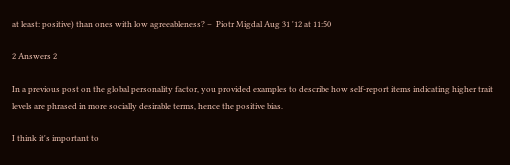at least: positive) than ones with low agreeableness? –  Piotr Migdal Aug 31 '12 at 11:50

2 Answers 2

In a previous post on the global personality factor, you provided examples to describe how self-report items indicating higher trait levels are phrased in more socially desirable terms, hence the positive bias.

I think it's important to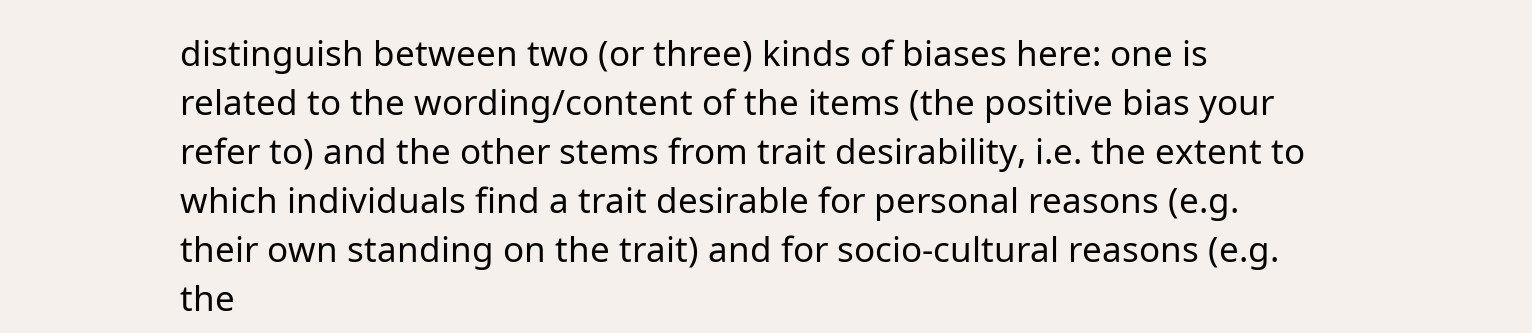distinguish between two (or three) kinds of biases here: one is related to the wording/content of the items (the positive bias your refer to) and the other stems from trait desirability, i.e. the extent to which individuals find a trait desirable for personal reasons (e.g. their own standing on the trait) and for socio-cultural reasons (e.g. the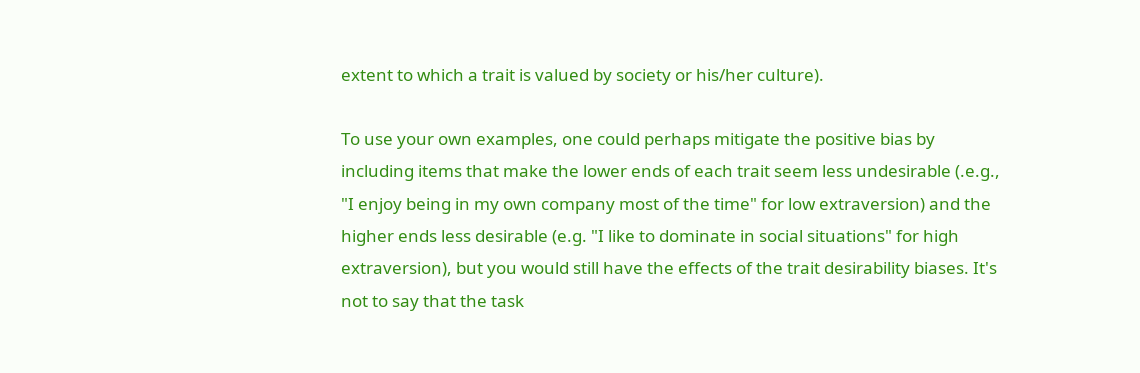extent to which a trait is valued by society or his/her culture).

To use your own examples, one could perhaps mitigate the positive bias by including items that make the lower ends of each trait seem less undesirable (.e.g., "I enjoy being in my own company most of the time" for low extraversion) and the higher ends less desirable (e.g. "I like to dominate in social situations" for high extraversion), but you would still have the effects of the trait desirability biases. It's not to say that the task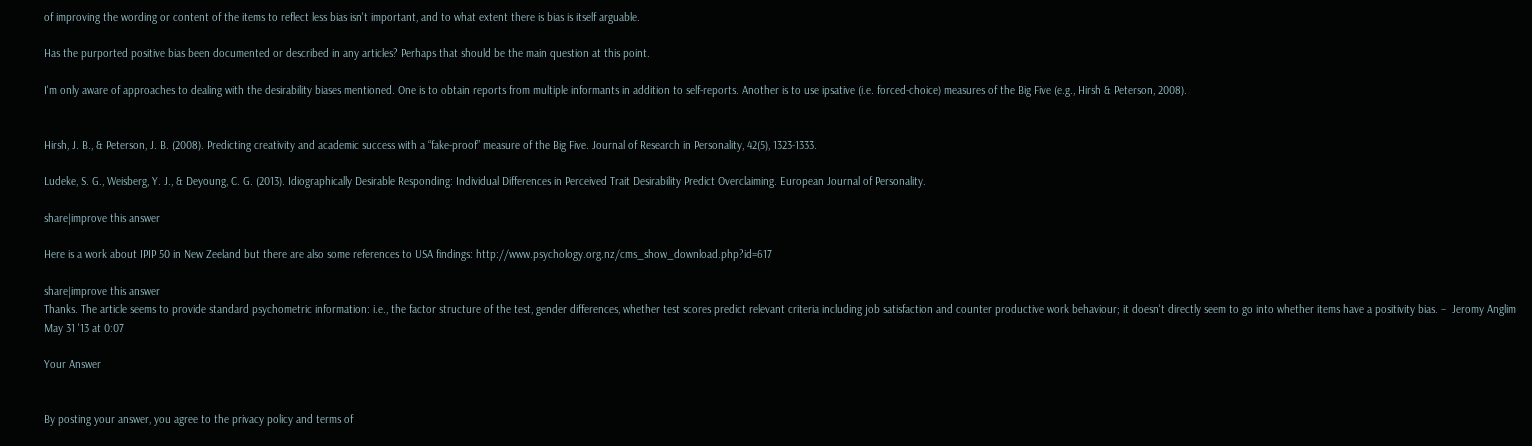of improving the wording or content of the items to reflect less bias isn't important, and to what extent there is bias is itself arguable.

Has the purported positive bias been documented or described in any articles? Perhaps that should be the main question at this point.

I'm only aware of approaches to dealing with the desirability biases mentioned. One is to obtain reports from multiple informants in addition to self-reports. Another is to use ipsative (i.e. forced-choice) measures of the Big Five (e.g., Hirsh & Peterson, 2008).


Hirsh, J. B., & Peterson, J. B. (2008). Predicting creativity and academic success with a “fake-proof” measure of the Big Five. Journal of Research in Personality, 42(5), 1323-1333.

Ludeke, S. G., Weisberg, Y. J., & Deyoung, C. G. (2013). Idiographically Desirable Responding: Individual Differences in Perceived Trait Desirability Predict Overclaiming. European Journal of Personality.

share|improve this answer

Here is a work about IPIP 50 in New Zeeland but there are also some references to USA findings: http://www.psychology.org.nz/cms_show_download.php?id=617

share|improve this answer
Thanks. The article seems to provide standard psychometric information: i.e., the factor structure of the test, gender differences, whether test scores predict relevant criteria including job satisfaction and counter productive work behaviour; it doesn't directly seem to go into whether items have a positivity bias. –  Jeromy Anglim May 31 '13 at 0:07

Your Answer


By posting your answer, you agree to the privacy policy and terms of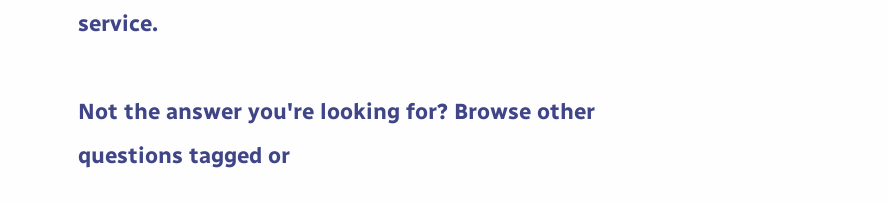service.

Not the answer you're looking for? Browse other questions tagged or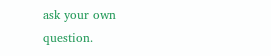ask your own question.